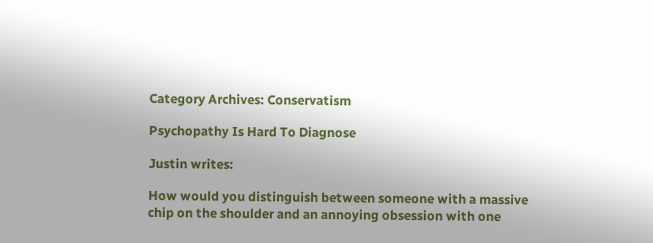Category Archives: Conservatism

Psychopathy Is Hard To Diagnose

Justin writes:

How would you distinguish between someone with a massive chip on the shoulder and an annoying obsession with one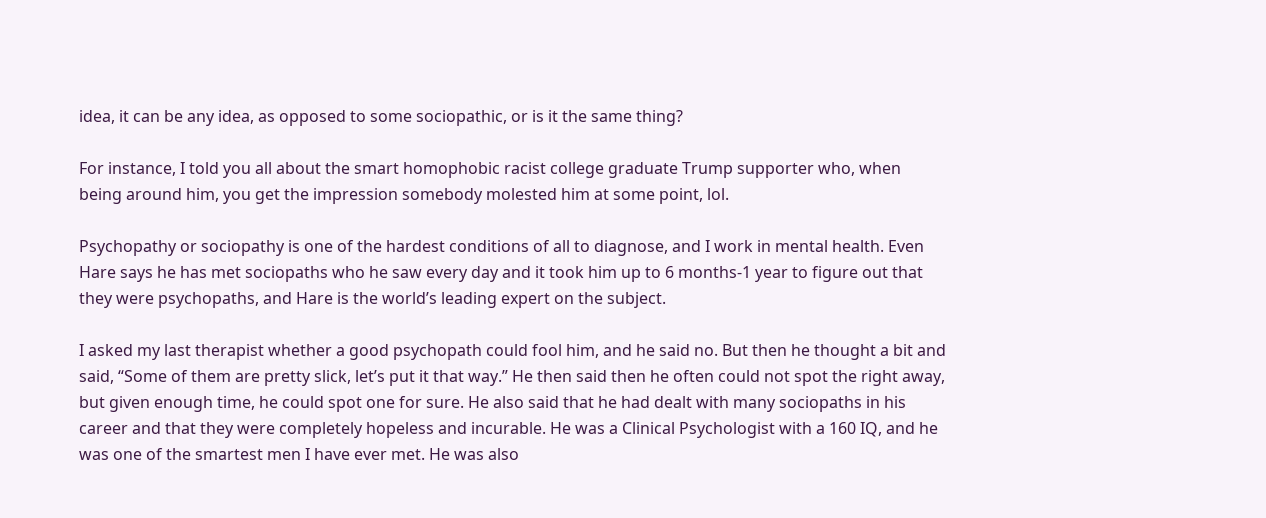idea, it can be any idea, as opposed to some sociopathic, or is it the same thing?

For instance, I told you all about the smart homophobic racist college graduate Trump supporter who, when being around him, you get the impression somebody molested him at some point, lol.

Psychopathy or sociopathy is one of the hardest conditions of all to diagnose, and I work in mental health. Even Hare says he has met sociopaths who he saw every day and it took him up to 6 months-1 year to figure out that they were psychopaths, and Hare is the world’s leading expert on the subject.

I asked my last therapist whether a good psychopath could fool him, and he said no. But then he thought a bit and said, “Some of them are pretty slick, let’s put it that way.” He then said then he often could not spot the right away, but given enough time, he could spot one for sure. He also said that he had dealt with many sociopaths in his career and that they were completely hopeless and incurable. He was a Clinical Psychologist with a 160 IQ, and he was one of the smartest men I have ever met. He was also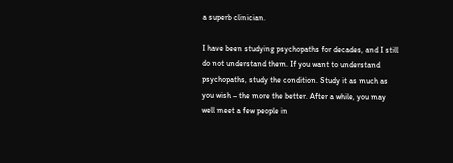a superb clinician.

I have been studying psychopaths for decades, and I still do not understand them. If you want to understand psychopaths, study the condition. Study it as much as you wish – the more the better. After a while, you may well meet a few people in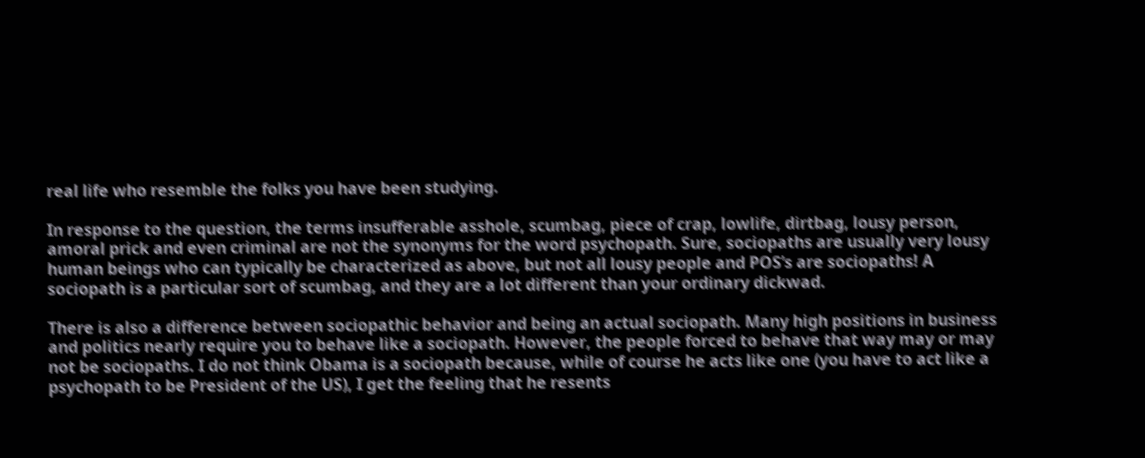real life who resemble the folks you have been studying.

In response to the question, the terms insufferable asshole, scumbag, piece of crap, lowlife, dirtbag, lousy person, amoral prick and even criminal are not the synonyms for the word psychopath. Sure, sociopaths are usually very lousy human beings who can typically be characterized as above, but not all lousy people and POS’s are sociopaths! A sociopath is a particular sort of scumbag, and they are a lot different than your ordinary dickwad.

There is also a difference between sociopathic behavior and being an actual sociopath. Many high positions in business and politics nearly require you to behave like a sociopath. However, the people forced to behave that way may or may not be sociopaths. I do not think Obama is a sociopath because, while of course he acts like one (you have to act like a psychopath to be President of the US), I get the feeling that he resents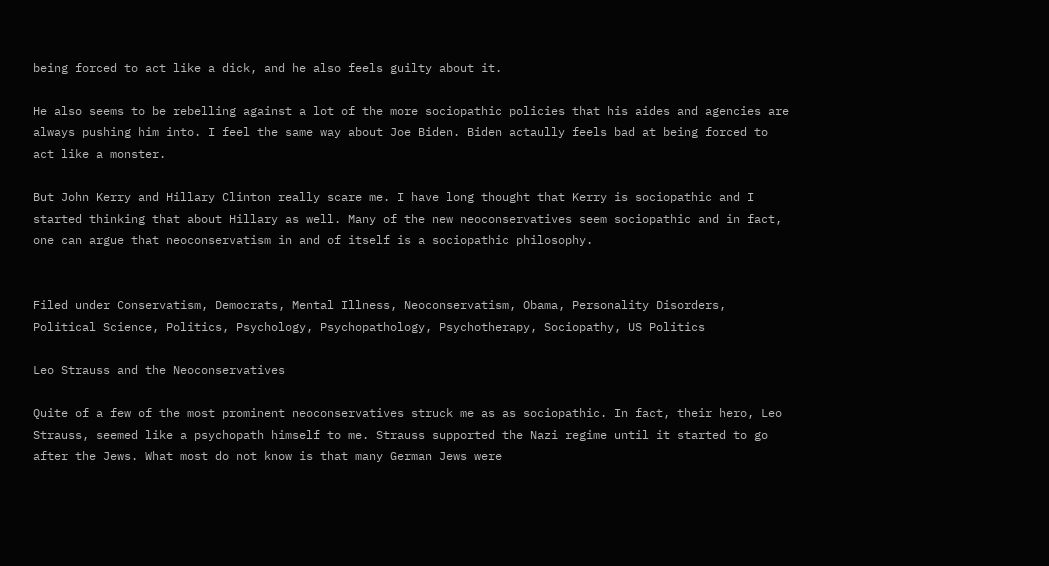being forced to act like a dick, and he also feels guilty about it.

He also seems to be rebelling against a lot of the more sociopathic policies that his aides and agencies are always pushing him into. I feel the same way about Joe Biden. Biden actaully feels bad at being forced to act like a monster.

But John Kerry and Hillary Clinton really scare me. I have long thought that Kerry is sociopathic and I started thinking that about Hillary as well. Many of the new neoconservatives seem sociopathic and in fact, one can argue that neoconservatism in and of itself is a sociopathic philosophy.


Filed under Conservatism, Democrats, Mental Illness, Neoconservatism, Obama, Personality Disorders, Political Science, Politics, Psychology, Psychopathology, Psychotherapy, Sociopathy, US Politics

Leo Strauss and the Neoconservatives

Quite of a few of the most prominent neoconservatives struck me as as sociopathic. In fact, their hero, Leo Strauss, seemed like a psychopath himself to me. Strauss supported the Nazi regime until it started to go after the Jews. What most do not know is that many German Jews were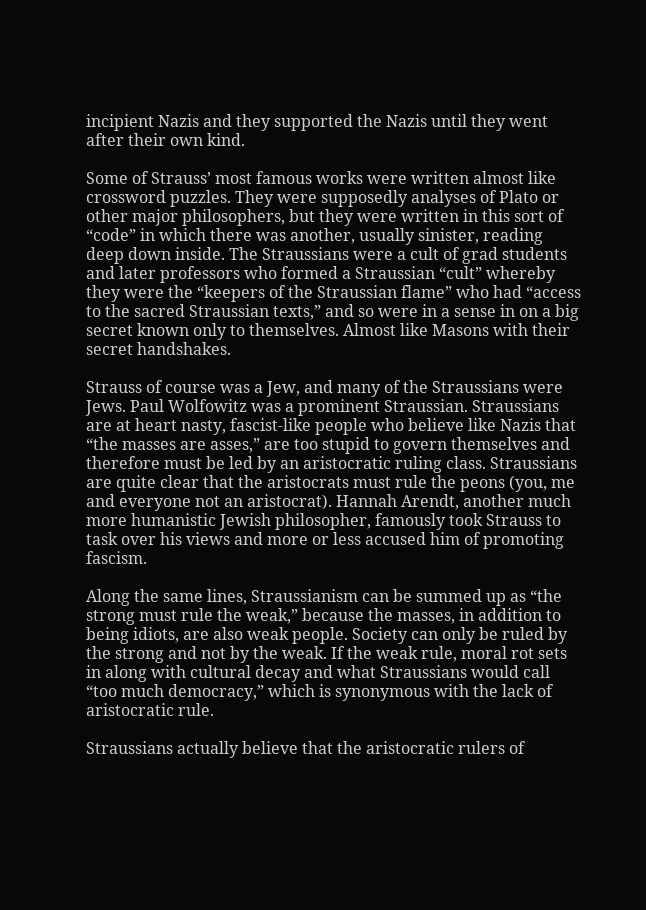incipient Nazis and they supported the Nazis until they went after their own kind.

Some of Strauss’ most famous works were written almost like crossword puzzles. They were supposedly analyses of Plato or other major philosophers, but they were written in this sort of “code” in which there was another, usually sinister, reading deep down inside. The Straussians were a cult of grad students and later professors who formed a Straussian “cult” whereby they were the “keepers of the Straussian flame” who had “access to the sacred Straussian texts,” and so were in a sense in on a big secret known only to themselves. Almost like Masons with their secret handshakes.

Strauss of course was a Jew, and many of the Straussians were Jews. Paul Wolfowitz was a prominent Straussian. Straussians are at heart nasty, fascist-like people who believe like Nazis that “the masses are asses,” are too stupid to govern themselves and therefore must be led by an aristocratic ruling class. Straussians are quite clear that the aristocrats must rule the peons (you, me and everyone not an aristocrat). Hannah Arendt, another much more humanistic Jewish philosopher, famously took Strauss to task over his views and more or less accused him of promoting fascism.

Along the same lines, Straussianism can be summed up as “the strong must rule the weak,” because the masses, in addition to being idiots, are also weak people. Society can only be ruled by the strong and not by the weak. If the weak rule, moral rot sets in along with cultural decay and what Straussians would call “too much democracy,” which is synonymous with the lack of aristocratic rule.

Straussians actually believe that the aristocratic rulers of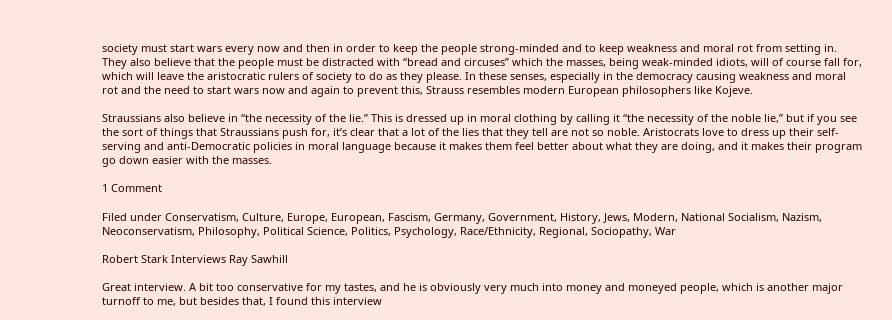society must start wars every now and then in order to keep the people strong-minded and to keep weakness and moral rot from setting in. They also believe that the people must be distracted with “bread and circuses” which the masses, being weak-minded idiots, will of course fall for, which will leave the aristocratic rulers of society to do as they please. In these senses, especially in the democracy causing weakness and moral rot and the need to start wars now and again to prevent this, Strauss resembles modern European philosophers like Kojeve.

Straussians also believe in “the necessity of the lie.” This is dressed up in moral clothing by calling it “the necessity of the noble lie,” but if you see the sort of things that Straussians push for, it’s clear that a lot of the lies that they tell are not so noble. Aristocrats love to dress up their self-serving and anti-Democratic policies in moral language because it makes them feel better about what they are doing, and it makes their program go down easier with the masses.

1 Comment

Filed under Conservatism, Culture, Europe, European, Fascism, Germany, Government, History, Jews, Modern, National Socialism, Nazism, Neoconservatism, Philosophy, Political Science, Politics, Psychology, Race/Ethnicity, Regional, Sociopathy, War

Robert Stark Interviews Ray Sawhill

Great interview. A bit too conservative for my tastes, and he is obviously very much into money and moneyed people, which is another major turnoff to me, but besides that, I found this interview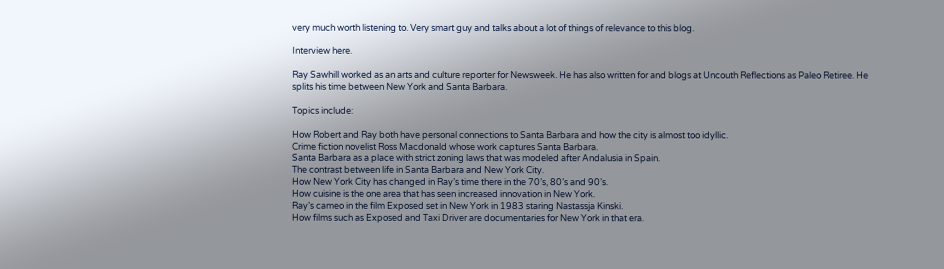very much worth listening to. Very smart guy and talks about a lot of things of relevance to this blog.

Interview here.

Ray Sawhill worked as an arts and culture reporter for Newsweek. He has also written for and blogs at Uncouth Reflections as Paleo Retiree. He splits his time between New York and Santa Barbara.

Topics include:

How Robert and Ray both have personal connections to Santa Barbara and how the city is almost too idyllic.
Crime fiction novelist Ross Macdonald whose work captures Santa Barbara.
Santa Barbara as a place with strict zoning laws that was modeled after Andalusia in Spain.
The contrast between life in Santa Barbara and New York City.
How New York City has changed in Ray’s time there in the 70’s, 80’s and 90’s.
How cuisine is the one area that has seen increased innovation in New York.
Ray’s cameo in the film Exposed set in New York in 1983 staring Nastassja Kinski.
How films such as Exposed and Taxi Driver are documentaries for New York in that era.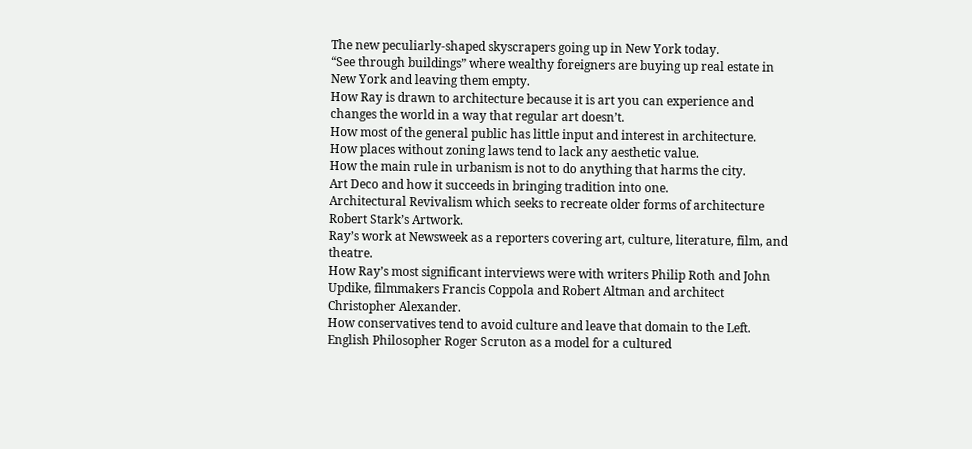The new peculiarly-shaped skyscrapers going up in New York today.
“See through buildings” where wealthy foreigners are buying up real estate in New York and leaving them empty.
How Ray is drawn to architecture because it is art you can experience and changes the world in a way that regular art doesn’t.
How most of the general public has little input and interest in architecture.
How places without zoning laws tend to lack any aesthetic value.
How the main rule in urbanism is not to do anything that harms the city.
Art Deco and how it succeeds in bringing tradition into one.
Architectural Revivalism which seeks to recreate older forms of architecture
Robert Stark’s Artwork.
Ray’s work at Newsweek as a reporters covering art, culture, literature, film, and theatre.
How Ray’s most significant interviews were with writers Philip Roth and John Updike, filmmakers Francis Coppola and Robert Altman and architect Christopher Alexander.
How conservatives tend to avoid culture and leave that domain to the Left.
English Philosopher Roger Scruton as a model for a cultured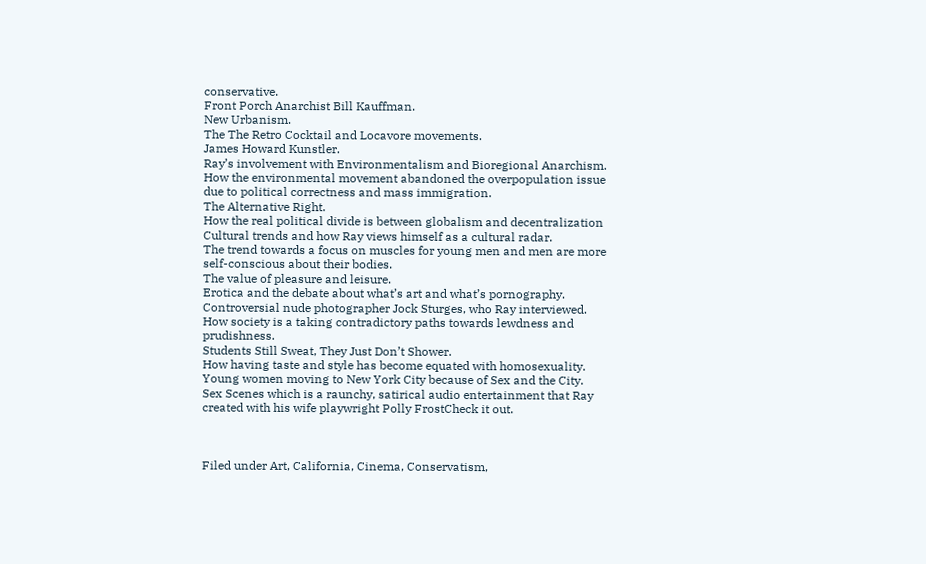conservative.
Front Porch Anarchist Bill Kauffman.
New Urbanism.
The The Retro Cocktail and Locavore movements.
James Howard Kunstler.
Ray’s involvement with Environmentalism and Bioregional Anarchism.
How the environmental movement abandoned the overpopulation issue due to political correctness and mass immigration.
The Alternative Right.
How the real political divide is between globalism and decentralization
Cultural trends and how Ray views himself as a cultural radar.
The trend towards a focus on muscles for young men and men are more self-conscious about their bodies.
The value of pleasure and leisure.
Erotica and the debate about what’s art and what’s pornography.
Controversial nude photographer Jock Sturges, who Ray interviewed.
How society is a taking contradictory paths towards lewdness and prudishness.
Students Still Sweat, They Just Don’t Shower.
How having taste and style has become equated with homosexuality.
Young women moving to New York City because of Sex and the City.
Sex Scenes which is a raunchy, satirical audio entertainment that Ray created with his wife playwright Polly FrostCheck it out.



Filed under Art, California, Cinema, Conservatism,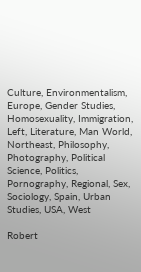Culture, Environmentalism, Europe, Gender Studies, Homosexuality, Immigration, Left, Literature, Man World, Northeast, Philosophy, Photography, Political Science, Politics, Pornography, Regional, Sex, Sociology, Spain, Urban Studies, USA, West

Robert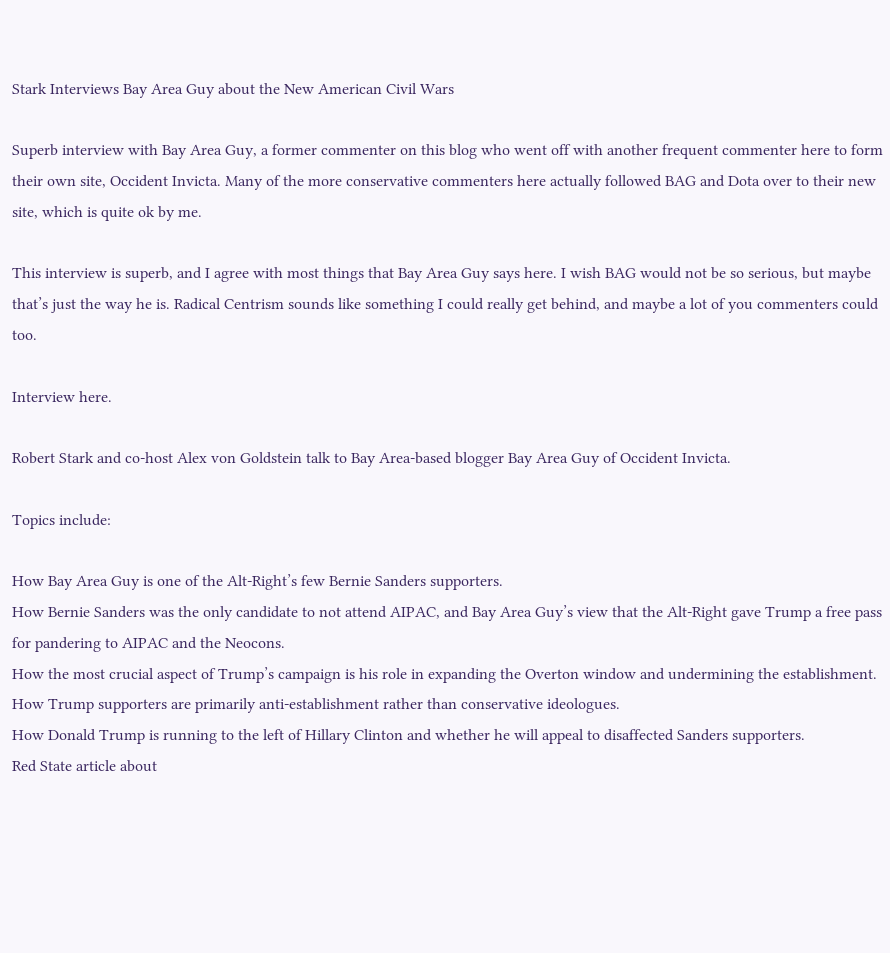Stark Interviews Bay Area Guy about the New American Civil Wars

Superb interview with Bay Area Guy, a former commenter on this blog who went off with another frequent commenter here to form their own site, Occident Invicta. Many of the more conservative commenters here actually followed BAG and Dota over to their new site, which is quite ok by me.

This interview is superb, and I agree with most things that Bay Area Guy says here. I wish BAG would not be so serious, but maybe that’s just the way he is. Radical Centrism sounds like something I could really get behind, and maybe a lot of you commenters could too.

Interview here.

Robert Stark and co-host Alex von Goldstein talk to Bay Area-based blogger Bay Area Guy of Occident Invicta.

Topics include:

How Bay Area Guy is one of the Alt-Right’s few Bernie Sanders supporters.
How Bernie Sanders was the only candidate to not attend AIPAC, and Bay Area Guy’s view that the Alt-Right gave Trump a free pass for pandering to AIPAC and the Neocons.
How the most crucial aspect of Trump’s campaign is his role in expanding the Overton window and undermining the establishment.
How Trump supporters are primarily anti-establishment rather than conservative ideologues.
How Donald Trump is running to the left of Hillary Clinton and whether he will appeal to disaffected Sanders supporters.
Red State article about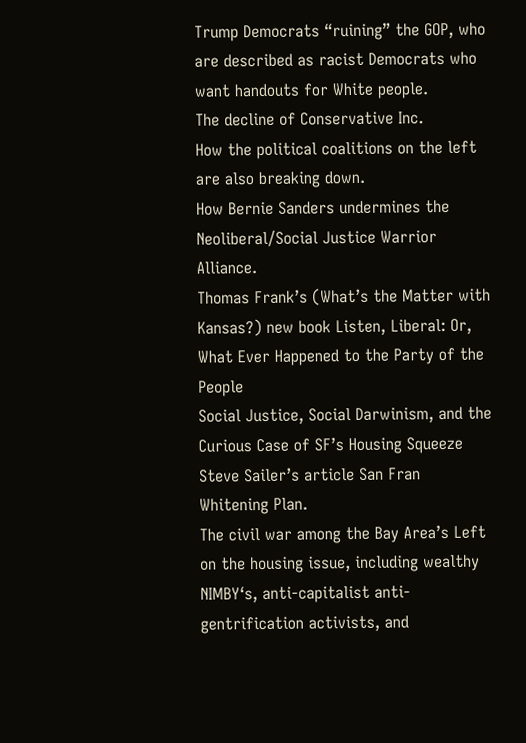Trump Democrats “ruining” the GOP, who are described as racist Democrats who want handouts for White people.
The decline of Conservative Inc.
How the political coalitions on the left are also breaking down.
How Bernie Sanders undermines the Neoliberal/Social Justice Warrior Alliance.
Thomas Frank’s (What’s the Matter with Kansas?) new book Listen, Liberal: Or, What Ever Happened to the Party of the People
Social Justice, Social Darwinism, and the Curious Case of SF’s Housing Squeeze
Steve Sailer’s article San Fran Whitening Plan.
The civil war among the Bay Area’s Left on the housing issue, including wealthy NIMBY‘s, anti-capitalist anti-gentrification activists, and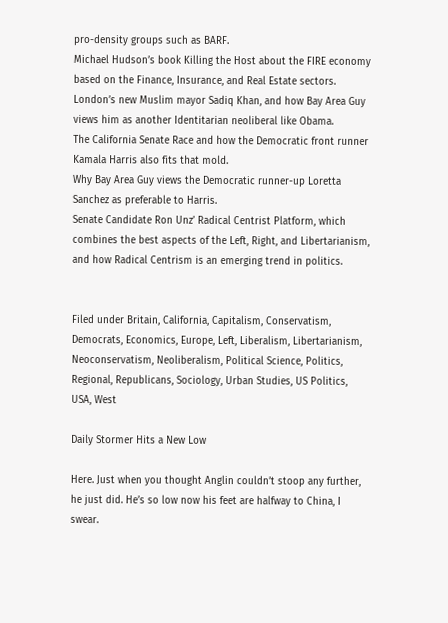pro-density groups such as BARF.
Michael Hudson’s book Killing the Host about the FIRE economy based on the Finance, Insurance, and Real Estate sectors.
London’s new Muslim mayor Sadiq Khan, and how Bay Area Guy views him as another Identitarian neoliberal like Obama.
The California Senate Race and how the Democratic front runner Kamala Harris also fits that mold.
Why Bay Area Guy views the Democratic runner-up Loretta Sanchez as preferable to Harris.
Senate Candidate Ron Unz’ Radical Centrist Platform, which combines the best aspects of the Left, Right, and Libertarianism, and how Radical Centrism is an emerging trend in politics.


Filed under Britain, California, Capitalism, Conservatism, Democrats, Economics, Europe, Left, Liberalism, Libertarianism, Neoconservatism, Neoliberalism, Political Science, Politics, Regional, Republicans, Sociology, Urban Studies, US Politics, USA, West

Daily Stormer Hits a New Low

Here. Just when you thought Anglin couldn’t stoop any further, he just did. He’s so low now his feet are halfway to China, I swear.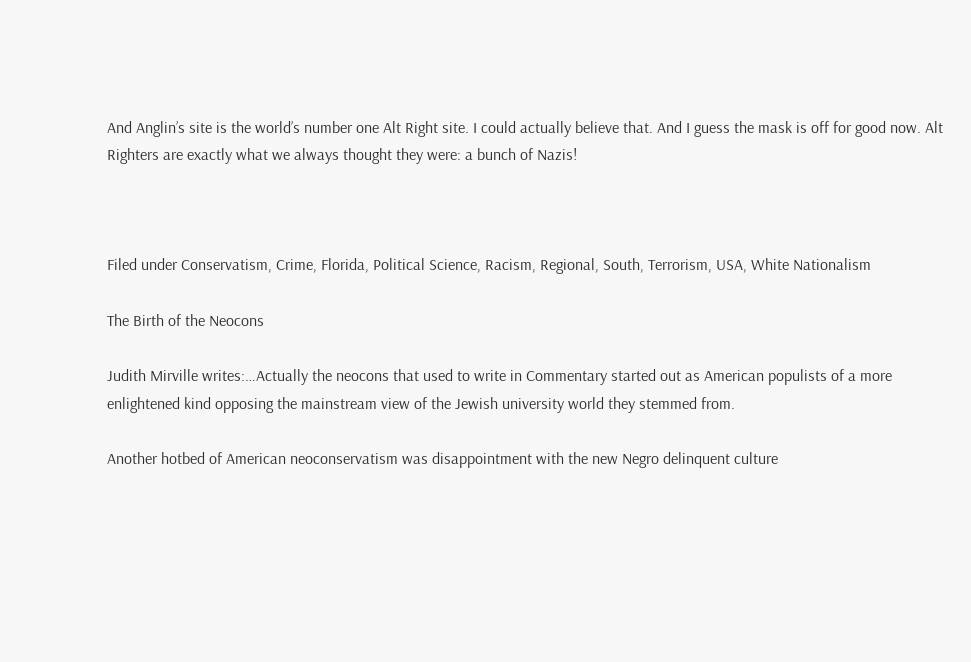And Anglin’s site is the world’s number one Alt Right site. I could actually believe that. And I guess the mask is off for good now. Alt Righters are exactly what we always thought they were: a bunch of Nazis!



Filed under Conservatism, Crime, Florida, Political Science, Racism, Regional, South, Terrorism, USA, White Nationalism

The Birth of the Neocons

Judith Mirville writes:…Actually the neocons that used to write in Commentary started out as American populists of a more enlightened kind opposing the mainstream view of the Jewish university world they stemmed from.

Another hotbed of American neoconservatism was disappointment with the new Negro delinquent culture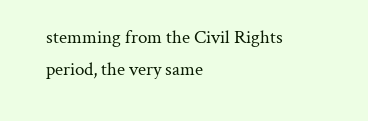stemming from the Civil Rights period, the very same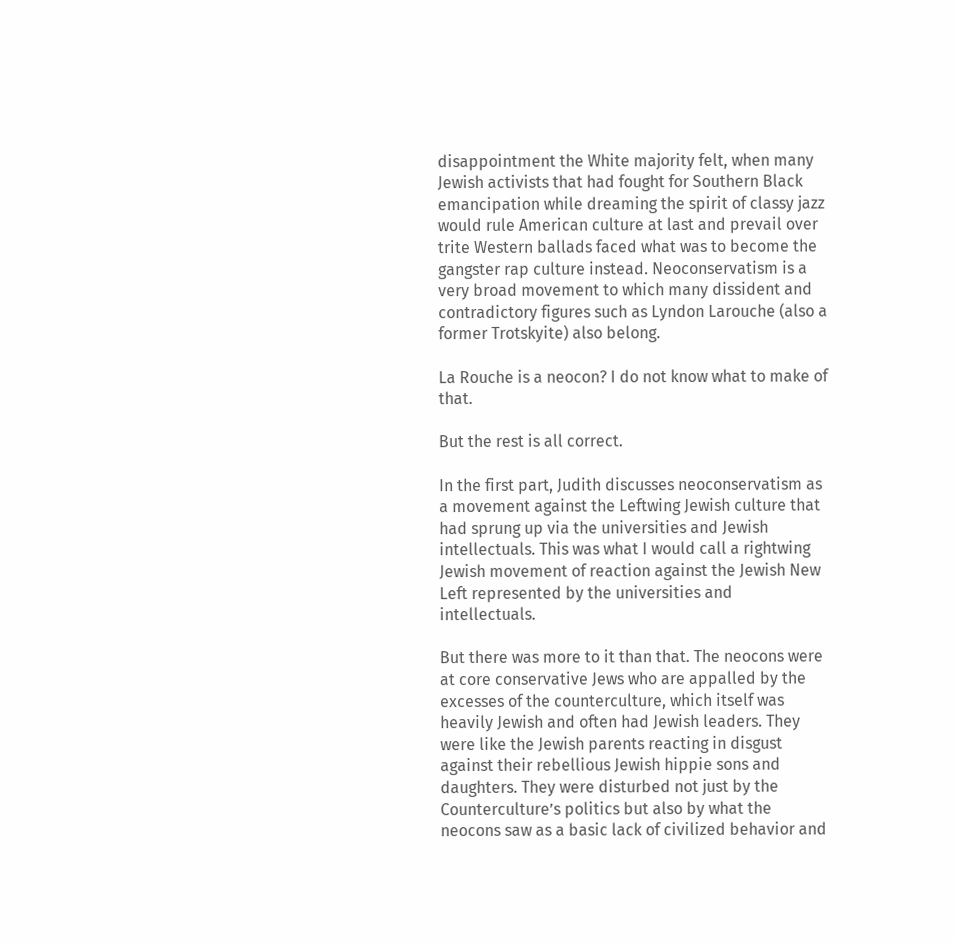disappointment the White majority felt, when many Jewish activists that had fought for Southern Black emancipation while dreaming the spirit of classy jazz would rule American culture at last and prevail over trite Western ballads faced what was to become the gangster rap culture instead. Neoconservatism is a very broad movement to which many dissident and contradictory figures such as Lyndon Larouche (also a former Trotskyite) also belong.

La Rouche is a neocon? I do not know what to make of that.

But the rest is all correct.

In the first part, Judith discusses neoconservatism as a movement against the Leftwing Jewish culture that had sprung up via the universities and Jewish intellectuals. This was what I would call a rightwing Jewish movement of reaction against the Jewish New Left represented by the universities and intellectuals.

But there was more to it than that. The neocons were at core conservative Jews who are appalled by the excesses of the counterculture, which itself was heavily Jewish and often had Jewish leaders. They were like the Jewish parents reacting in disgust against their rebellious Jewish hippie sons and daughters. They were disturbed not just by the Counterculture’s politics but also by what the neocons saw as a basic lack of civilized behavior and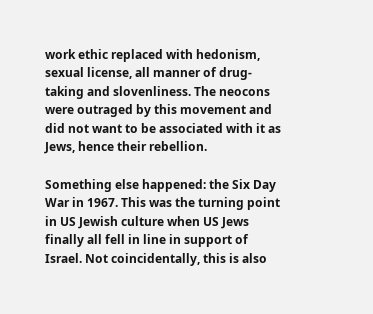work ethic replaced with hedonism, sexual license, all manner of drug-taking and slovenliness. The neocons were outraged by this movement and did not want to be associated with it as Jews, hence their rebellion.

Something else happened: the Six Day War in 1967. This was the turning point in US Jewish culture when US Jews finally all fell in line in support of Israel. Not coincidentally, this is also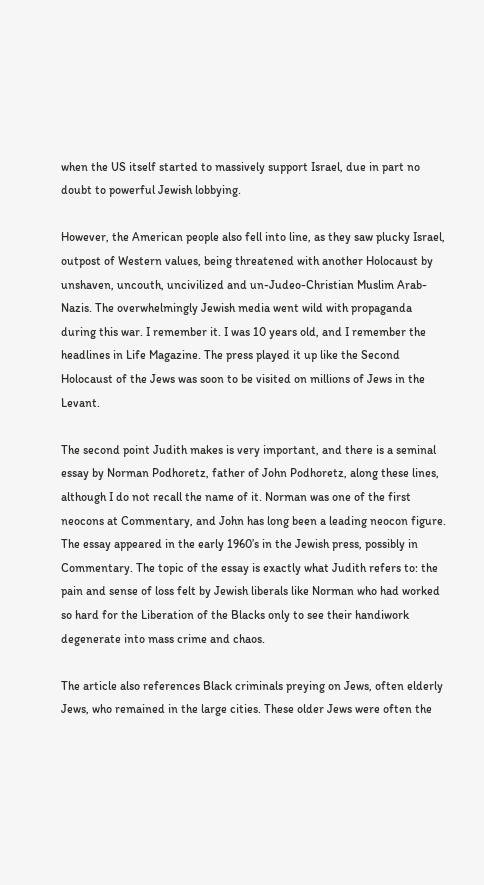when the US itself started to massively support Israel, due in part no doubt to powerful Jewish lobbying.

However, the American people also fell into line, as they saw plucky Israel, outpost of Western values, being threatened with another Holocaust by unshaven, uncouth, uncivilized and un-Judeo-Christian Muslim Arab-Nazis. The overwhelmingly Jewish media went wild with propaganda during this war. I remember it. I was 10 years old, and I remember the headlines in Life Magazine. The press played it up like the Second Holocaust of the Jews was soon to be visited on millions of Jews in the Levant.

The second point Judith makes is very important, and there is a seminal essay by Norman Podhoretz, father of John Podhoretz, along these lines, although I do not recall the name of it. Norman was one of the first neocons at Commentary, and John has long been a leading neocon figure. The essay appeared in the early 1960’s in the Jewish press, possibly in Commentary. The topic of the essay is exactly what Judith refers to: the pain and sense of loss felt by Jewish liberals like Norman who had worked so hard for the Liberation of the Blacks only to see their handiwork degenerate into mass crime and chaos.

The article also references Black criminals preying on Jews, often elderly Jews, who remained in the large cities. These older Jews were often the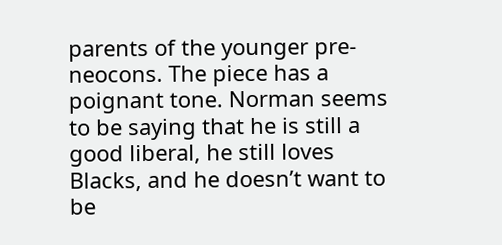parents of the younger pre-neocons. The piece has a poignant tone. Norman seems to be saying that he is still a good liberal, he still loves Blacks, and he doesn’t want to be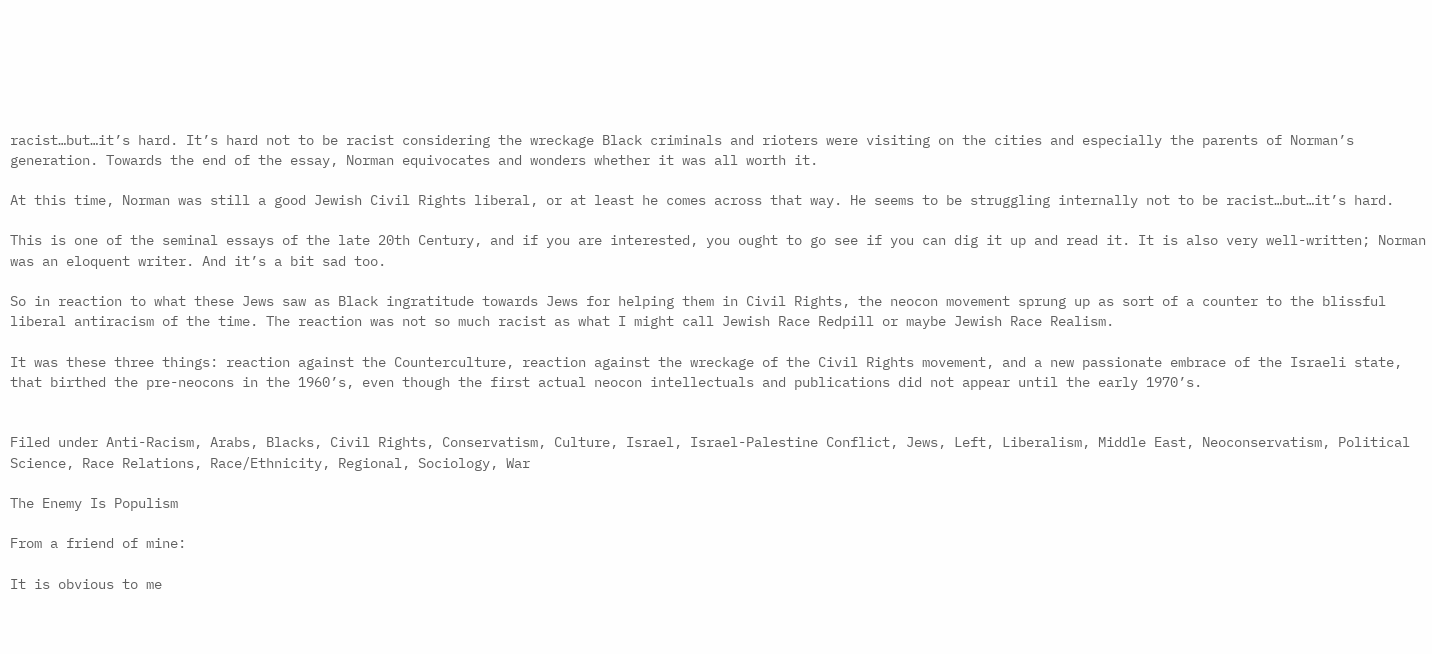racist…but…it’s hard. It’s hard not to be racist considering the wreckage Black criminals and rioters were visiting on the cities and especially the parents of Norman’s generation. Towards the end of the essay, Norman equivocates and wonders whether it was all worth it.

At this time, Norman was still a good Jewish Civil Rights liberal, or at least he comes across that way. He seems to be struggling internally not to be racist…but…it’s hard.

This is one of the seminal essays of the late 20th Century, and if you are interested, you ought to go see if you can dig it up and read it. It is also very well-written; Norman was an eloquent writer. And it’s a bit sad too.

So in reaction to what these Jews saw as Black ingratitude towards Jews for helping them in Civil Rights, the neocon movement sprung up as sort of a counter to the blissful liberal antiracism of the time. The reaction was not so much racist as what I might call Jewish Race Redpill or maybe Jewish Race Realism.

It was these three things: reaction against the Counterculture, reaction against the wreckage of the Civil Rights movement, and a new passionate embrace of the Israeli state, that birthed the pre-neocons in the 1960’s, even though the first actual neocon intellectuals and publications did not appear until the early 1970’s.


Filed under Anti-Racism, Arabs, Blacks, Civil Rights, Conservatism, Culture, Israel, Israel-Palestine Conflict, Jews, Left, Liberalism, Middle East, Neoconservatism, Political Science, Race Relations, Race/Ethnicity, Regional, Sociology, War

The Enemy Is Populism

From a friend of mine:

It is obvious to me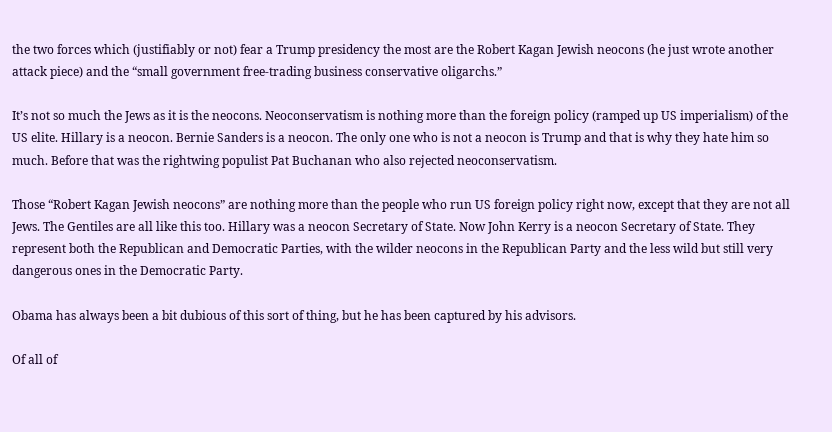the two forces which (justifiably or not) fear a Trump presidency the most are the Robert Kagan Jewish neocons (he just wrote another attack piece) and the “small government free-trading business conservative oligarchs.”

It’s not so much the Jews as it is the neocons. Neoconservatism is nothing more than the foreign policy (ramped up US imperialism) of the US elite. Hillary is a neocon. Bernie Sanders is a neocon. The only one who is not a neocon is Trump and that is why they hate him so much. Before that was the rightwing populist Pat Buchanan who also rejected neoconservatism.

Those “Robert Kagan Jewish neocons” are nothing more than the people who run US foreign policy right now, except that they are not all Jews. The Gentiles are all like this too. Hillary was a neocon Secretary of State. Now John Kerry is a neocon Secretary of State. They represent both the Republican and Democratic Parties, with the wilder neocons in the Republican Party and the less wild but still very dangerous ones in the Democratic Party.

Obama has always been a bit dubious of this sort of thing, but he has been captured by his advisors.

Of all of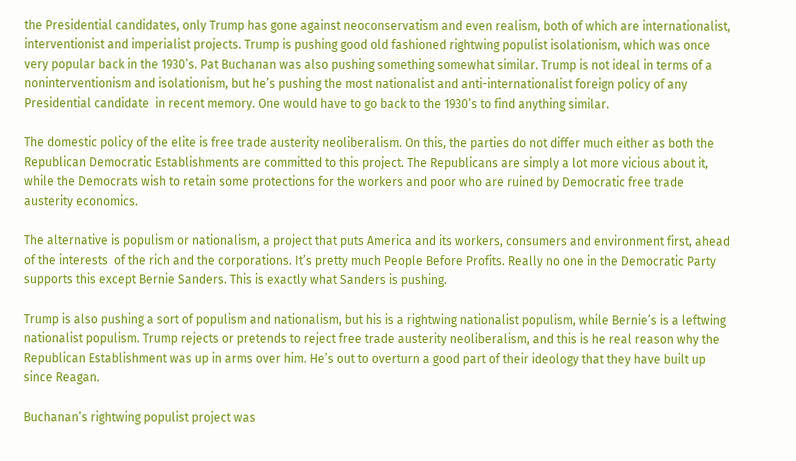the Presidential candidates, only Trump has gone against neoconservatism and even realism, both of which are internationalist, interventionist and imperialist projects. Trump is pushing good old fashioned rightwing populist isolationism, which was once very popular back in the 1930’s. Pat Buchanan was also pushing something somewhat similar. Trump is not ideal in terms of a noninterventionism and isolationism, but he’s pushing the most nationalist and anti-internationalist foreign policy of any Presidential candidate  in recent memory. One would have to go back to the 1930’s to find anything similar.

The domestic policy of the elite is free trade austerity neoliberalism. On this, the parties do not differ much either as both the Republican Democratic Establishments are committed to this project. The Republicans are simply a lot more vicious about it, while the Democrats wish to retain some protections for the workers and poor who are ruined by Democratic free trade austerity economics.

The alternative is populism or nationalism, a project that puts America and its workers, consumers and environment first, ahead of the interests  of the rich and the corporations. It’s pretty much People Before Profits. Really no one in the Democratic Party supports this except Bernie Sanders. This is exactly what Sanders is pushing.

Trump is also pushing a sort of populism and nationalism, but his is a rightwing nationalist populism, while Bernie’s is a leftwing nationalist populism. Trump rejects or pretends to reject free trade austerity neoliberalism, and this is he real reason why the Republican Establishment was up in arms over him. He’s out to overturn a good part of their ideology that they have built up since Reagan.

Buchanan’s rightwing populist project was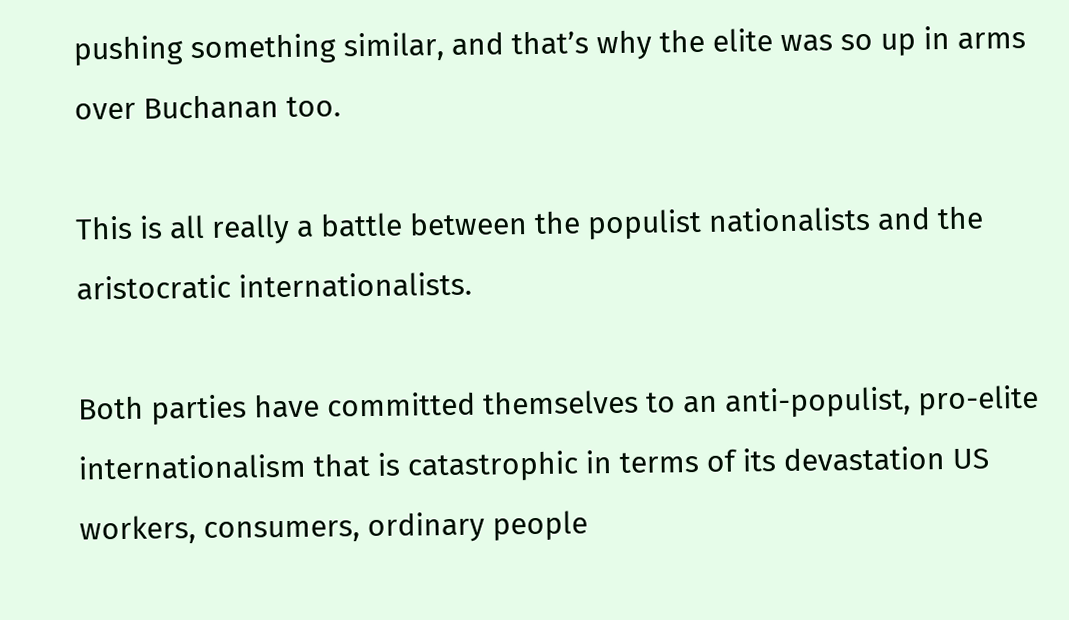pushing something similar, and that’s why the elite was so up in arms over Buchanan too.

This is all really a battle between the populist nationalists and the aristocratic internationalists.

Both parties have committed themselves to an anti-populist, pro-elite internationalism that is catastrophic in terms of its devastation US workers, consumers, ordinary people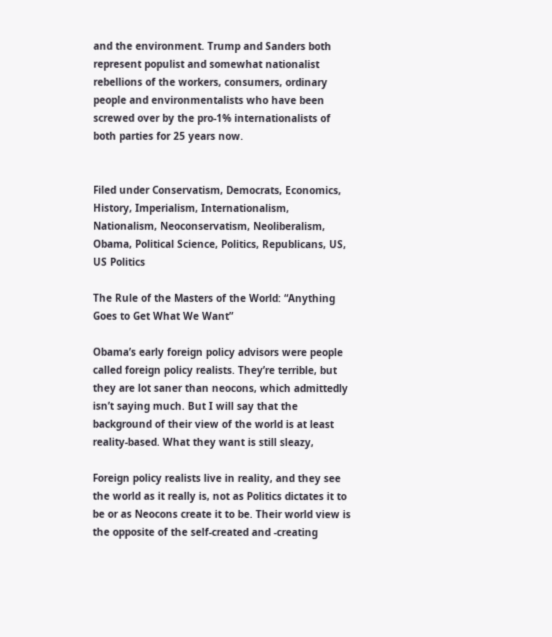and the environment. Trump and Sanders both represent populist and somewhat nationalist rebellions of the workers, consumers, ordinary people and environmentalists who have been screwed over by the pro-1% internationalists of both parties for 25 years now.


Filed under Conservatism, Democrats, Economics, History, Imperialism, Internationalism, Nationalism, Neoconservatism, Neoliberalism, Obama, Political Science, Politics, Republicans, US, US Politics

The Rule of the Masters of the World: “Anything Goes to Get What We Want”

Obama’s early foreign policy advisors were people called foreign policy realists. They’re terrible, but they are lot saner than neocons, which admittedly isn’t saying much. But I will say that the background of their view of the world is at least reality-based. What they want is still sleazy,

Foreign policy realists live in reality, and they see the world as it really is, not as Politics dictates it to be or as Neocons create it to be. Their world view is the opposite of the self-created and -creating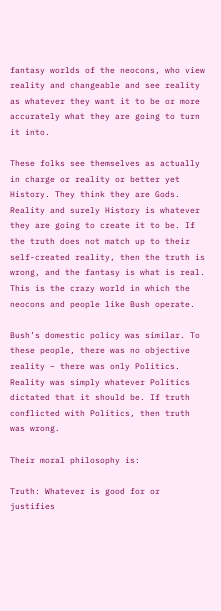fantasy worlds of the neocons, who view reality and changeable and see reality as whatever they want it to be or more accurately what they are going to turn it into.

These folks see themselves as actually in charge or reality or better yet History. They think they are Gods. Reality and surely History is whatever they are going to create it to be. If the truth does not match up to their self-created reality, then the truth is wrong, and the fantasy is what is real. This is the crazy world in which the neocons and people like Bush operate.

Bush’s domestic policy was similar. To these people, there was no objective reality – there was only Politics. Reality was simply whatever Politics dictated that it should be. If truth conflicted with Politics, then truth was wrong.

Their moral philosophy is:

Truth: Whatever is good for or justifies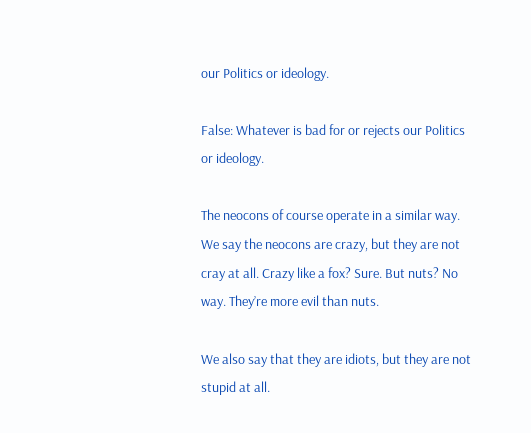our Politics or ideology.

False: Whatever is bad for or rejects our Politics or ideology.

The neocons of course operate in a similar way. We say the neocons are crazy, but they are not cray at all. Crazy like a fox? Sure. But nuts? No way. They’re more evil than nuts.

We also say that they are idiots, but they are not stupid at all.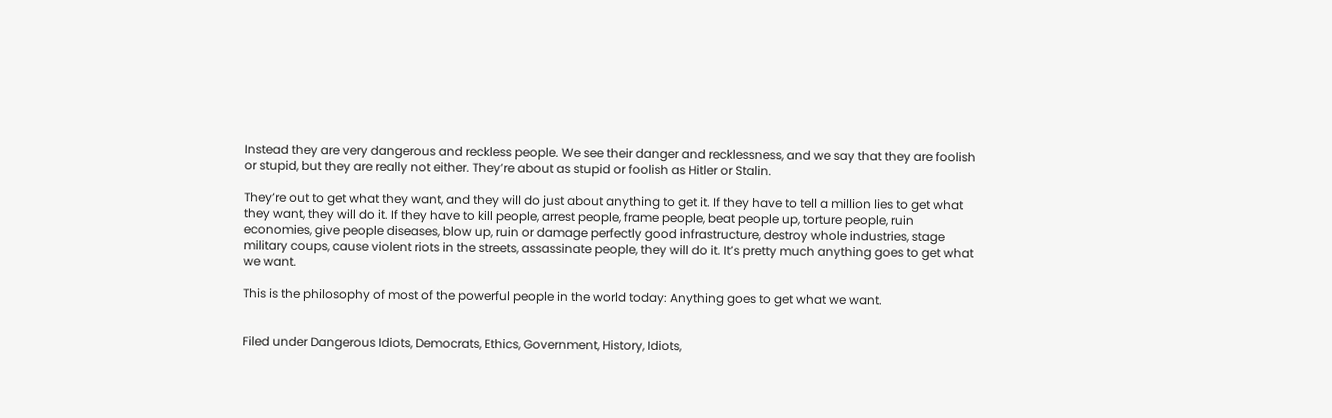Instead they are very dangerous and reckless people. We see their danger and recklessness, and we say that they are foolish or stupid, but they are really not either. They’re about as stupid or foolish as Hitler or Stalin.

They’re out to get what they want, and they will do just about anything to get it. If they have to tell a million lies to get what they want, they will do it. If they have to kill people, arrest people, frame people, beat people up, torture people, ruin economies, give people diseases, blow up, ruin or damage perfectly good infrastructure, destroy whole industries, stage military coups, cause violent riots in the streets, assassinate people, they will do it. It’s pretty much anything goes to get what we want.

This is the philosophy of most of the powerful people in the world today: Anything goes to get what we want.


Filed under Dangerous Idiots, Democrats, Ethics, Government, History, Idiots,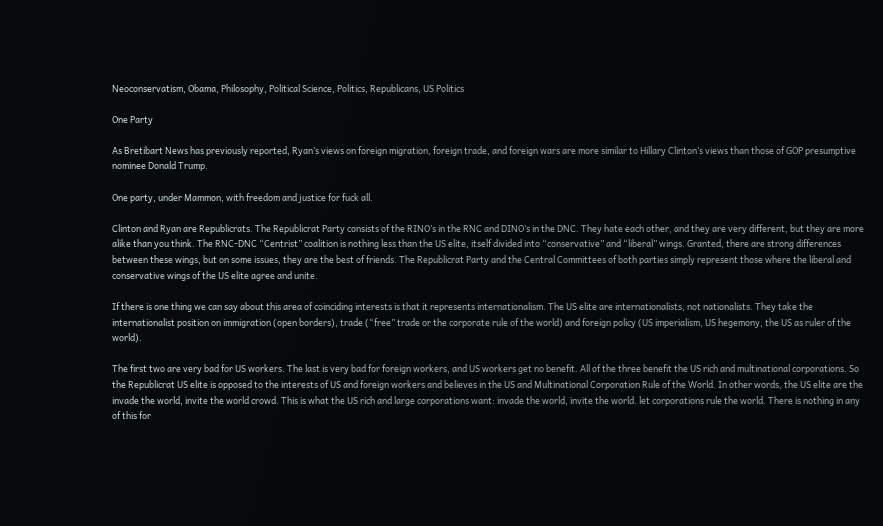Neoconservatism, Obama, Philosophy, Political Science, Politics, Republicans, US Politics

One Party

As Bretibart News has previously reported, Ryan’s views on foreign migration, foreign trade, and foreign wars are more similar to Hillary Clinton’s views than those of GOP presumptive nominee Donald Trump.

One party, under Mammon, with freedom and justice for fuck all.

Clinton and Ryan are Republicrats. The Republicrat Party consists of the RINO’s in the RNC and DINO’s in the DNC. They hate each other, and they are very different, but they are more alike than you think. The RNC-DNC “Centrist” coalition is nothing less than the US elite, itself divided into “conservative” and “liberal” wings. Granted, there are strong differences between these wings, but on some issues, they are the best of friends. The Republicrat Party and the Central Committees of both parties simply represent those where the liberal and conservative wings of the US elite agree and unite.

If there is one thing we can say about this area of coinciding interests is that it represents internationalism. The US elite are internationalists, not nationalists. They take the internationalist position on immigration (open borders), trade (“free” trade or the corporate rule of the world) and foreign policy (US imperialism, US hegemony, the US as ruler of the world).

The first two are very bad for US workers. The last is very bad for foreign workers, and US workers get no benefit. All of the three benefit the US rich and multinational corporations. So the Republicrat US elite is opposed to the interests of US and foreign workers and believes in the US and Multinational Corporation Rule of the World. In other words, the US elite are the invade the world, invite the world crowd. This is what the US rich and large corporations want: invade the world, invite the world. let corporations rule the world. There is nothing in any of this for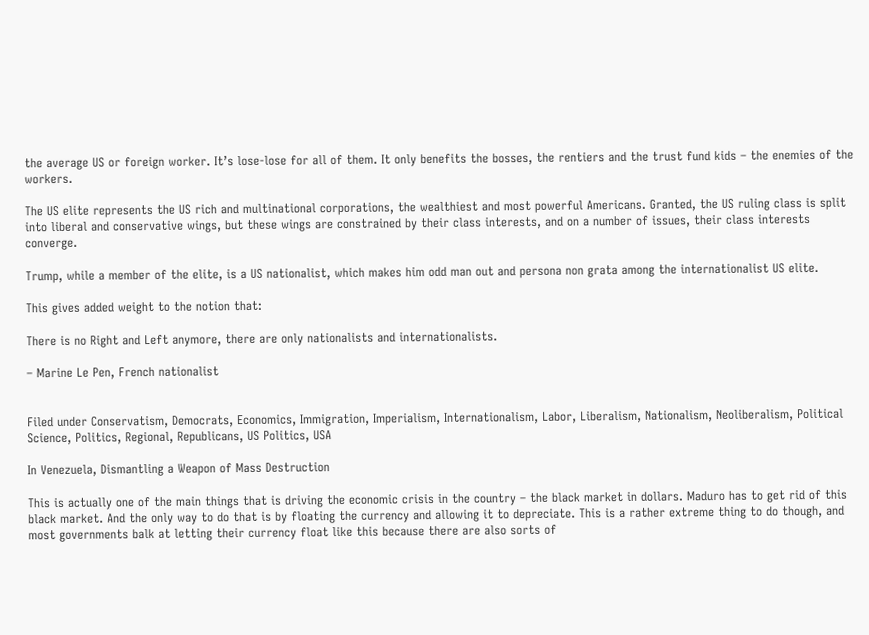the average US or foreign worker. It’s lose-lose for all of them. It only benefits the bosses, the rentiers and the trust fund kids – the enemies of the workers.

The US elite represents the US rich and multinational corporations, the wealthiest and most powerful Americans. Granted, the US ruling class is split into liberal and conservative wings, but these wings are constrained by their class interests, and on a number of issues, their class interests converge.

Trump, while a member of the elite, is a US nationalist, which makes him odd man out and persona non grata among the internationalist US elite.

This gives added weight to the notion that:

There is no Right and Left anymore, there are only nationalists and internationalists.

– Marine Le Pen, French nationalist


Filed under Conservatism, Democrats, Economics, Immigration, Imperialism, Internationalism, Labor, Liberalism, Nationalism, Neoliberalism, Political Science, Politics, Regional, Republicans, US Politics, USA

In Venezuela, Dismantling a Weapon of Mass Destruction

This is actually one of the main things that is driving the economic crisis in the country – the black market in dollars. Maduro has to get rid of this black market. And the only way to do that is by floating the currency and allowing it to depreciate. This is a rather extreme thing to do though, and most governments balk at letting their currency float like this because there are also sorts of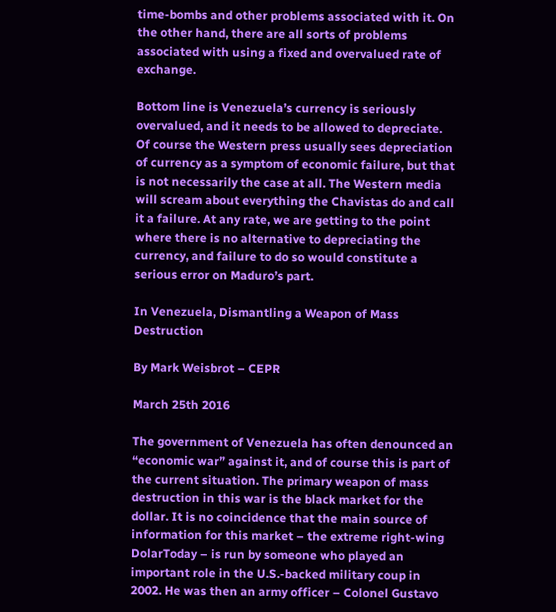time-bombs and other problems associated with it. On the other hand, there are all sorts of problems associated with using a fixed and overvalued rate of exchange.

Bottom line is Venezuela’s currency is seriously overvalued, and it needs to be allowed to depreciate. Of course the Western press usually sees depreciation of currency as a symptom of economic failure, but that is not necessarily the case at all. The Western media will scream about everything the Chavistas do and call it a failure. At any rate, we are getting to the point where there is no alternative to depreciating the currency, and failure to do so would constitute a serious error on Maduro’s part.

In Venezuela, Dismantling a Weapon of Mass Destruction

By Mark Weisbrot – CEPR

March 25th 2016

The government of Venezuela has often denounced an “economic war” against it, and of course this is part of the current situation. The primary weapon of mass destruction in this war is the black market for the dollar. It is no coincidence that the main source of information for this market – the extreme right-wing DolarToday – is run by someone who played an important role in the U.S.-backed military coup in 2002. He was then an army officer – Colonel Gustavo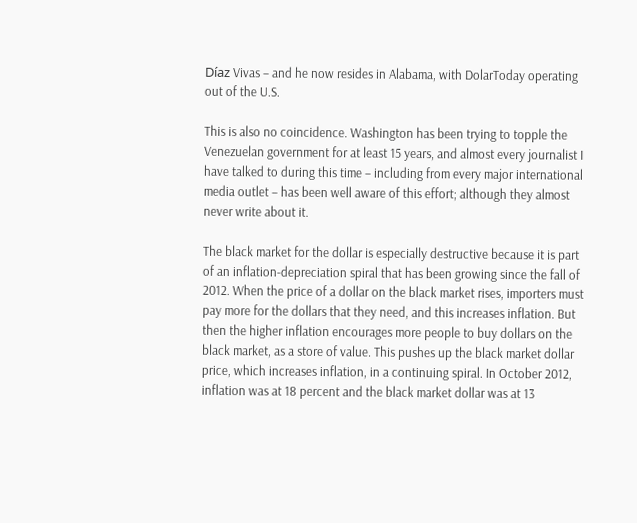Díaz Vivas – and he now resides in Alabama, with DolarToday operating out of the U.S.

This is also no coincidence. Washington has been trying to topple the Venezuelan government for at least 15 years, and almost every journalist I have talked to during this time – including from every major international media outlet – has been well aware of this effort; although they almost never write about it.

The black market for the dollar is especially destructive because it is part of an inflation-depreciation spiral that has been growing since the fall of 2012. When the price of a dollar on the black market rises, importers must pay more for the dollars that they need, and this increases inflation. But then the higher inflation encourages more people to buy dollars on the black market, as a store of value. This pushes up the black market dollar price, which increases inflation, in a continuing spiral. In October 2012, inflation was at 18 percent and the black market dollar was at 13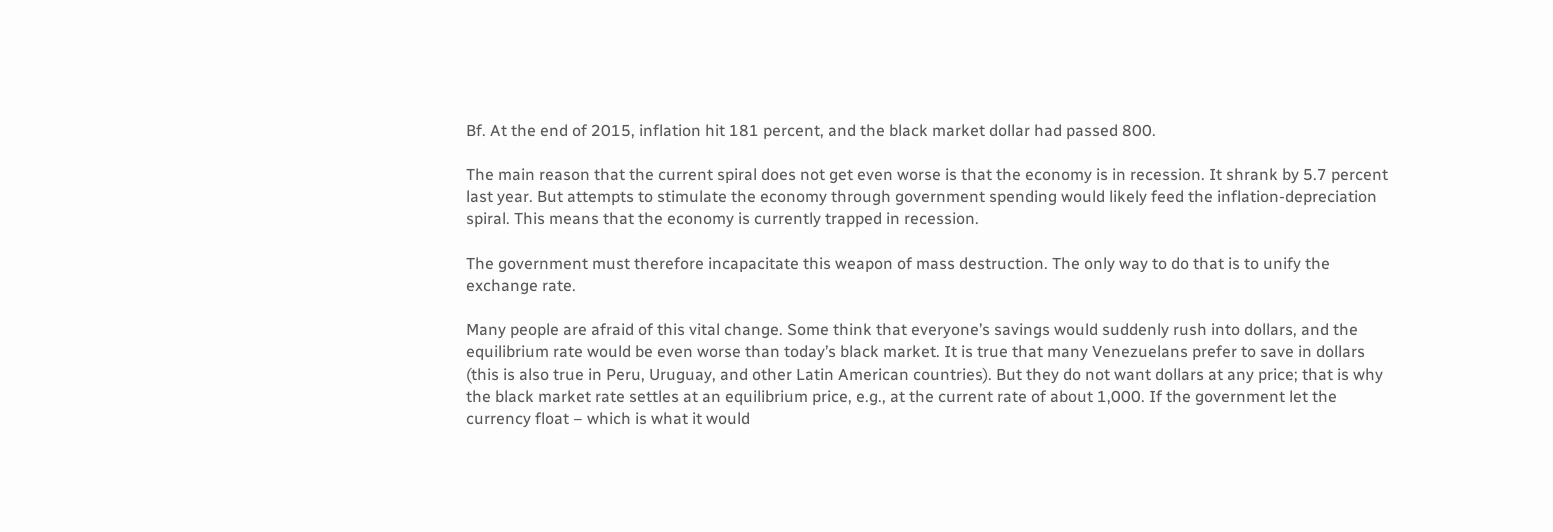Bf. At the end of 2015, inflation hit 181 percent, and the black market dollar had passed 800.

The main reason that the current spiral does not get even worse is that the economy is in recession. It shrank by 5.7 percent last year. But attempts to stimulate the economy through government spending would likely feed the inflation-depreciation spiral. This means that the economy is currently trapped in recession.

The government must therefore incapacitate this weapon of mass destruction. The only way to do that is to unify the exchange rate.

Many people are afraid of this vital change. Some think that everyone’s savings would suddenly rush into dollars, and the equilibrium rate would be even worse than today’s black market. It is true that many Venezuelans prefer to save in dollars (this is also true in Peru, Uruguay, and other Latin American countries). But they do not want dollars at any price; that is why the black market rate settles at an equilibrium price, e.g., at the current rate of about 1,000. If the government let the currency float – which is what it would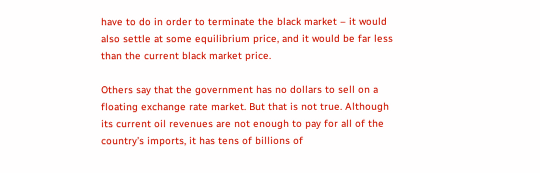have to do in order to terminate the black market – it would also settle at some equilibrium price, and it would be far less than the current black market price.

Others say that the government has no dollars to sell on a floating exchange rate market. But that is not true. Although its current oil revenues are not enough to pay for all of the country’s imports, it has tens of billions of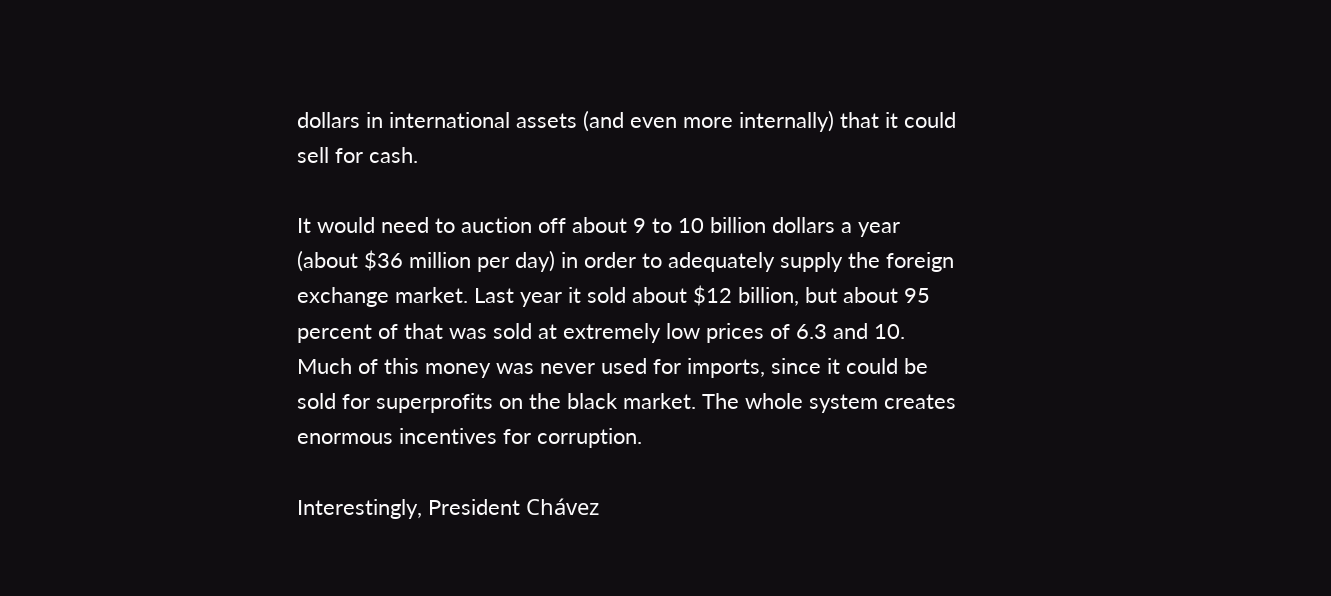dollars in international assets (and even more internally) that it could sell for cash.

It would need to auction off about 9 to 10 billion dollars a year (about $36 million per day) in order to adequately supply the foreign exchange market. Last year it sold about $12 billion, but about 95 percent of that was sold at extremely low prices of 6.3 and 10. Much of this money was never used for imports, since it could be sold for superprofits on the black market. The whole system creates enormous incentives for corruption.

Interestingly, President Chávez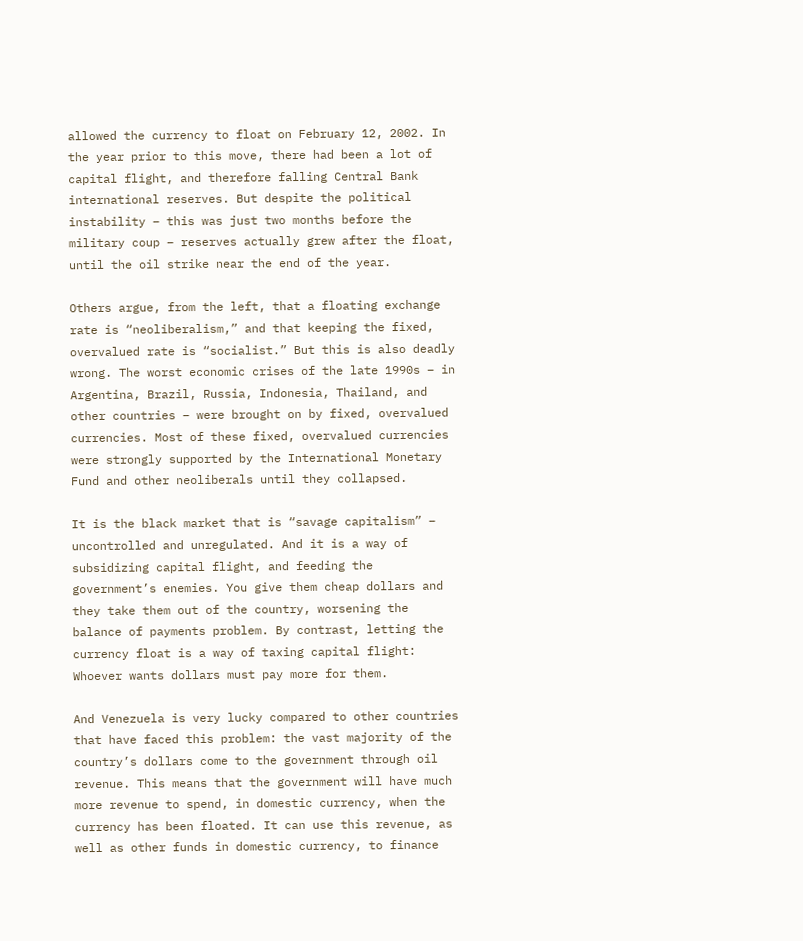allowed the currency to float on February 12, 2002. In the year prior to this move, there had been a lot of capital flight, and therefore falling Central Bank international reserves. But despite the political instability – this was just two months before the military coup – reserves actually grew after the float, until the oil strike near the end of the year.

Others argue, from the left, that a floating exchange rate is “neoliberalism,” and that keeping the fixed, overvalued rate is “socialist.” But this is also deadly wrong. The worst economic crises of the late 1990s – in Argentina, Brazil, Russia, Indonesia, Thailand, and other countries – were brought on by fixed, overvalued currencies. Most of these fixed, overvalued currencies were strongly supported by the International Monetary Fund and other neoliberals until they collapsed.

It is the black market that is “savage capitalism” – uncontrolled and unregulated. And it is a way of subsidizing capital flight, and feeding the government’s enemies. You give them cheap dollars and they take them out of the country, worsening the balance of payments problem. By contrast, letting the currency float is a way of taxing capital flight: Whoever wants dollars must pay more for them.

And Venezuela is very lucky compared to other countries that have faced this problem: the vast majority of the country’s dollars come to the government through oil revenue. This means that the government will have much more revenue to spend, in domestic currency, when the currency has been floated. It can use this revenue, as well as other funds in domestic currency, to finance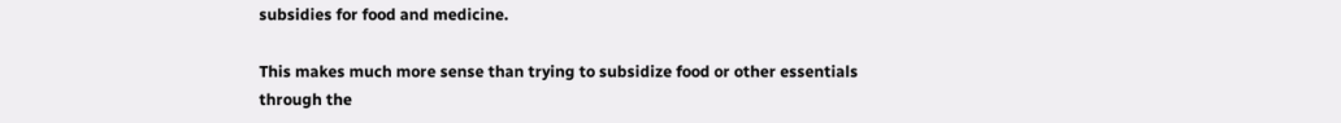subsidies for food and medicine.

This makes much more sense than trying to subsidize food or other essentials through the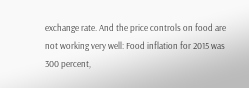exchange rate. And the price controls on food are not working very well: Food inflation for 2015 was 300 percent,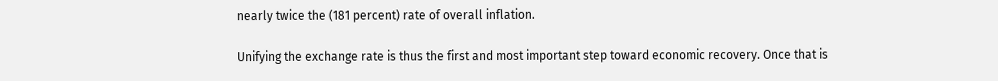nearly twice the (181 percent) rate of overall inflation.

Unifying the exchange rate is thus the first and most important step toward economic recovery. Once that is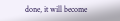done, it will become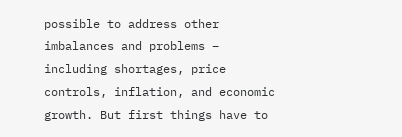possible to address other imbalances and problems – including shortages, price controls, inflation, and economic growth. But first things have to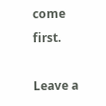come first.

Leave a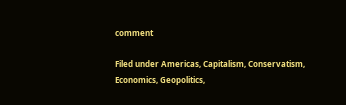comment

Filed under Americas, Capitalism, Conservatism, Economics, Geopolitics,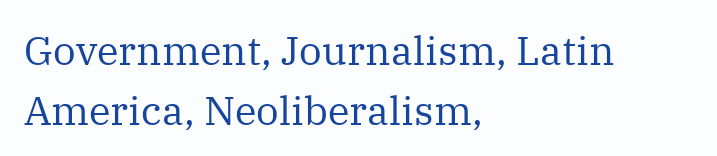Government, Journalism, Latin America, Neoliberalism,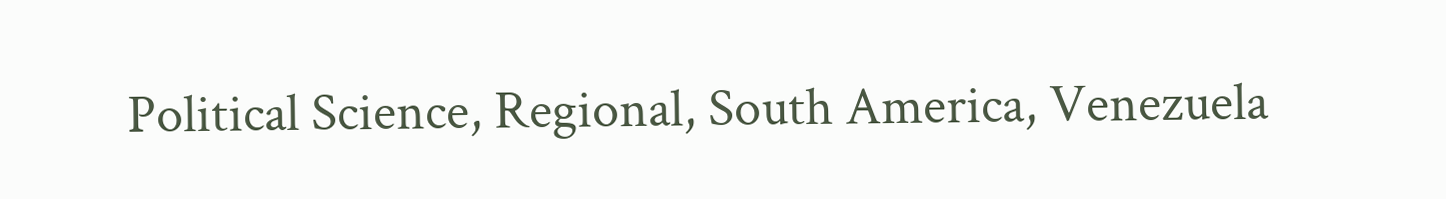Political Science, Regional, South America, Venezuela